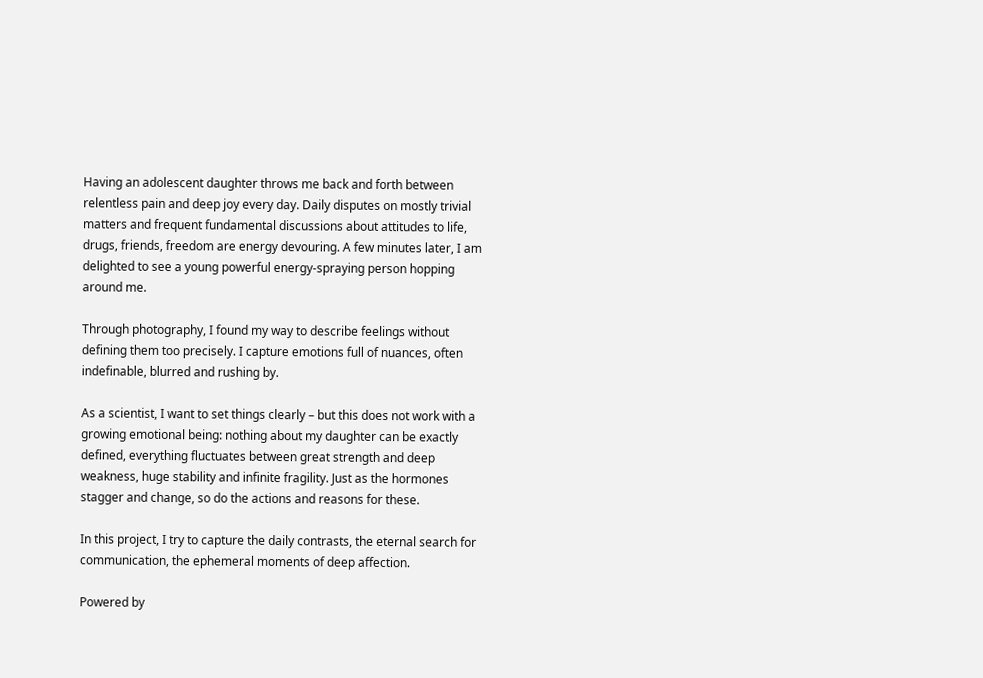Having an adolescent daughter throws me back and forth between relentless pain and deep joy every day. Daily disputes on mostly trivial matters and frequent fundamental discussions about attitudes to life, drugs, friends, freedom are energy devouring. A few minutes later, I am delighted to see a young powerful energy-spraying person hopping around me.

Through photography, I found my way to describe feelings without defining them too precisely. I capture emotions full of nuances, often indefinable, blurred and rushing by.

As a scientist, I want to set things clearly – but this does not work with a growing emotional being: nothing about my daughter can be exactly defined, everything fluctuates between great strength and deep weakness, huge stability and infinite fragility. Just as the hormones stagger and change, so do the actions and reasons for these.

In this project, I try to capture the daily contrasts, the eternal search for communication, the ephemeral moments of deep affection.

Powered by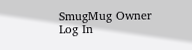SmugMug Owner Log In